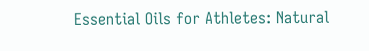Essential Oils for Athletes: Natural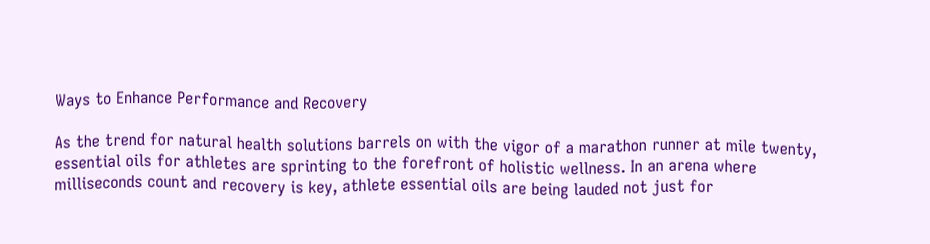Ways to Enhance Performance and Recovery

As the trend for natural health solutions barrels on with the vigor of a marathon runner at mile twenty, essential oils for athletes are sprinting to the forefront of holistic wellness. In an arena where milliseconds count and recovery is key, athlete essential oils are being lauded not just for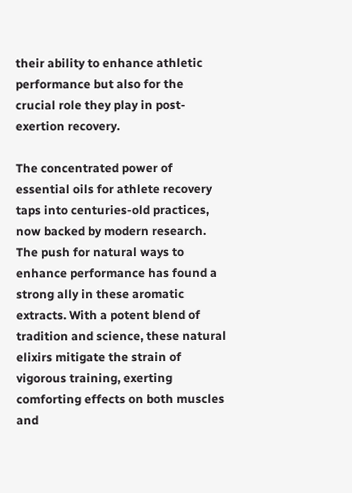their ability to enhance athletic performance but also for the crucial role they play in post-exertion recovery.

The concentrated power of essential oils for athlete recovery taps into centuries-old practices, now backed by modern research. The push for natural ways to enhance performance has found a strong ally in these aromatic extracts. With a potent blend of tradition and science, these natural elixirs mitigate the strain of vigorous training, exerting comforting effects on both muscles and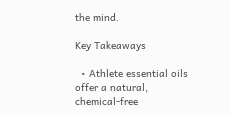the mind.

Key Takeaways

  • Athlete essential oils offer a natural, chemical-free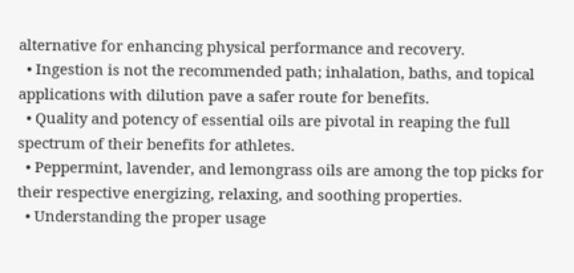alternative for enhancing physical performance and recovery.
  • Ingestion is not the recommended path; inhalation, baths, and topical applications with dilution pave a safer route for benefits.
  • Quality and potency of essential oils are pivotal in reaping the full spectrum of their benefits for athletes.
  • Peppermint, lavender, and lemongrass oils are among the top picks for their respective energizing, relaxing, and soothing properties.
  • Understanding the proper usage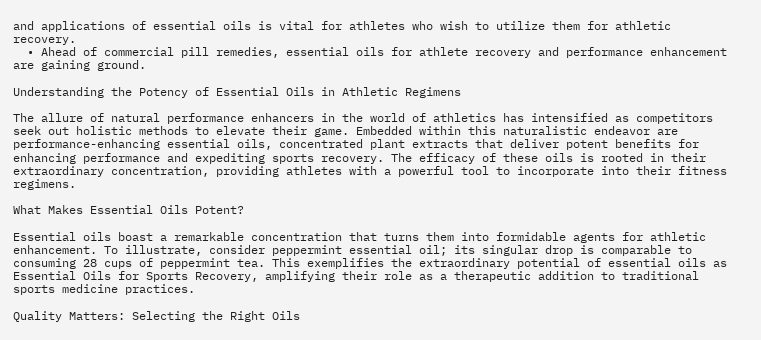and applications of essential oils is vital for athletes who wish to utilize them for athletic recovery.
  • Ahead of commercial pill remedies, essential oils for athlete recovery and performance enhancement are gaining ground.

Understanding the Potency of Essential Oils in Athletic Regimens

The allure of natural performance enhancers in the world of athletics has intensified as competitors seek out holistic methods to elevate their game. Embedded within this naturalistic endeavor are performance-enhancing essential oils, concentrated plant extracts that deliver potent benefits for enhancing performance and expediting sports recovery. The efficacy of these oils is rooted in their extraordinary concentration, providing athletes with a powerful tool to incorporate into their fitness regimens.

What Makes Essential Oils Potent?

Essential oils boast a remarkable concentration that turns them into formidable agents for athletic enhancement. To illustrate, consider peppermint essential oil; its singular drop is comparable to consuming 28 cups of peppermint tea. This exemplifies the extraordinary potential of essential oils as Essential Oils for Sports Recovery, amplifying their role as a therapeutic addition to traditional sports medicine practices.

Quality Matters: Selecting the Right Oils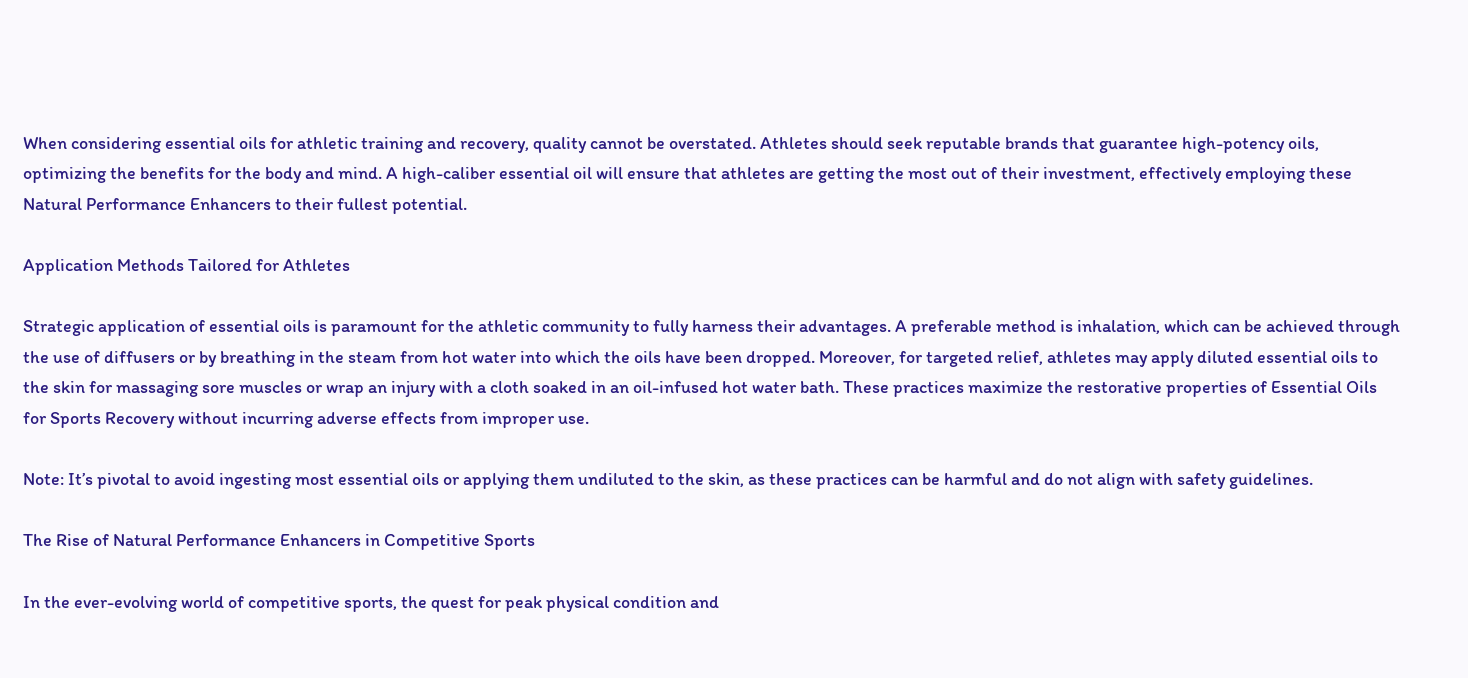When considering essential oils for athletic training and recovery, quality cannot be overstated. Athletes should seek reputable brands that guarantee high-potency oils, optimizing the benefits for the body and mind. A high-caliber essential oil will ensure that athletes are getting the most out of their investment, effectively employing these Natural Performance Enhancers to their fullest potential.

Application Methods Tailored for Athletes

Strategic application of essential oils is paramount for the athletic community to fully harness their advantages. A preferable method is inhalation, which can be achieved through the use of diffusers or by breathing in the steam from hot water into which the oils have been dropped. Moreover, for targeted relief, athletes may apply diluted essential oils to the skin for massaging sore muscles or wrap an injury with a cloth soaked in an oil-infused hot water bath. These practices maximize the restorative properties of Essential Oils for Sports Recovery without incurring adverse effects from improper use.

Note: It’s pivotal to avoid ingesting most essential oils or applying them undiluted to the skin, as these practices can be harmful and do not align with safety guidelines.

The Rise of Natural Performance Enhancers in Competitive Sports

In the ever-evolving world of competitive sports, the quest for peak physical condition and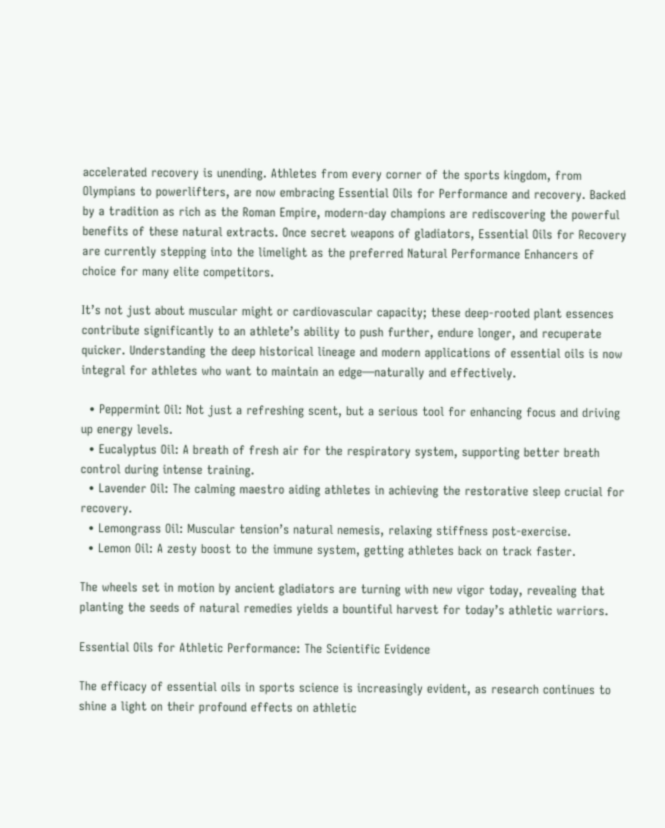accelerated recovery is unending. Athletes from every corner of the sports kingdom, from Olympians to powerlifters, are now embracing Essential Oils for Performance and recovery. Backed by a tradition as rich as the Roman Empire, modern-day champions are rediscovering the powerful benefits of these natural extracts. Once secret weapons of gladiators, Essential Oils for Recovery are currently stepping into the limelight as the preferred Natural Performance Enhancers of choice for many elite competitors.

It’s not just about muscular might or cardiovascular capacity; these deep-rooted plant essences contribute significantly to an athlete’s ability to push further, endure longer, and recuperate quicker. Understanding the deep historical lineage and modern applications of essential oils is now integral for athletes who want to maintain an edge—naturally and effectively.

  • Peppermint Oil: Not just a refreshing scent, but a serious tool for enhancing focus and driving up energy levels.
  • Eucalyptus Oil: A breath of fresh air for the respiratory system, supporting better breath control during intense training.
  • Lavender Oil: The calming maestro aiding athletes in achieving the restorative sleep crucial for recovery.
  • Lemongrass Oil: Muscular tension’s natural nemesis, relaxing stiffness post-exercise.
  • Lemon Oil: A zesty boost to the immune system, getting athletes back on track faster.

The wheels set in motion by ancient gladiators are turning with new vigor today, revealing that planting the seeds of natural remedies yields a bountiful harvest for today’s athletic warriors.

Essential Oils for Athletic Performance: The Scientific Evidence

The efficacy of essential oils in sports science is increasingly evident, as research continues to shine a light on their profound effects on athletic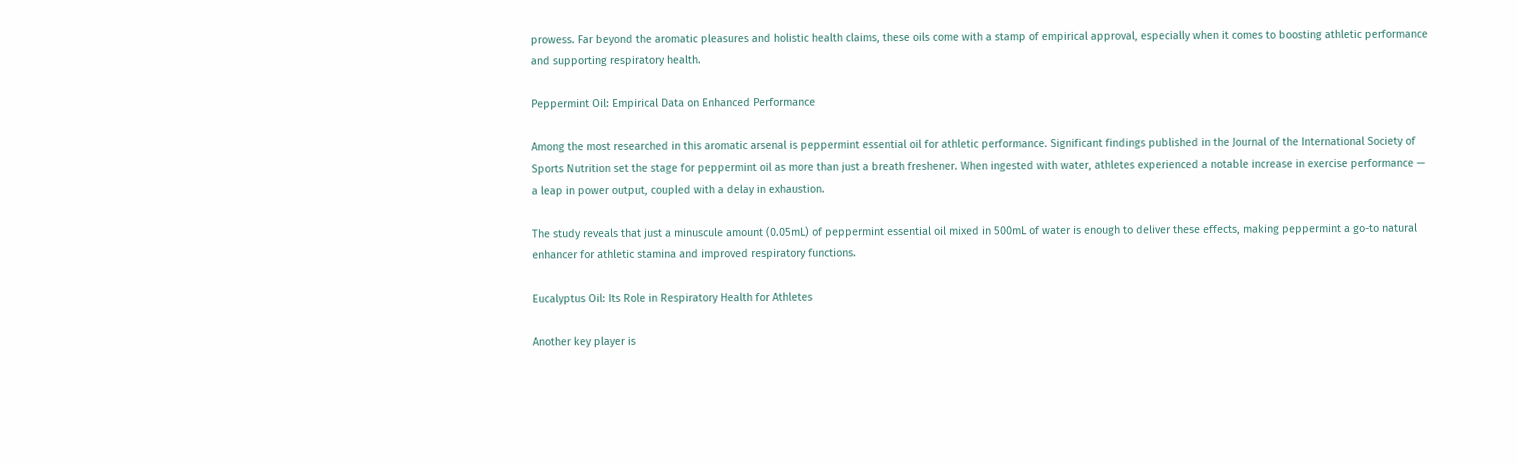prowess. Far beyond the aromatic pleasures and holistic health claims, these oils come with a stamp of empirical approval, especially when it comes to boosting athletic performance and supporting respiratory health.

Peppermint Oil: Empirical Data on Enhanced Performance

Among the most researched in this aromatic arsenal is peppermint essential oil for athletic performance. Significant findings published in the Journal of the International Society of Sports Nutrition set the stage for peppermint oil as more than just a breath freshener. When ingested with water, athletes experienced a notable increase in exercise performance — a leap in power output, coupled with a delay in exhaustion.

The study reveals that just a minuscule amount (0.05mL) of peppermint essential oil mixed in 500mL of water is enough to deliver these effects, making peppermint a go-to natural enhancer for athletic stamina and improved respiratory functions.

Eucalyptus Oil: Its Role in Respiratory Health for Athletes

Another key player is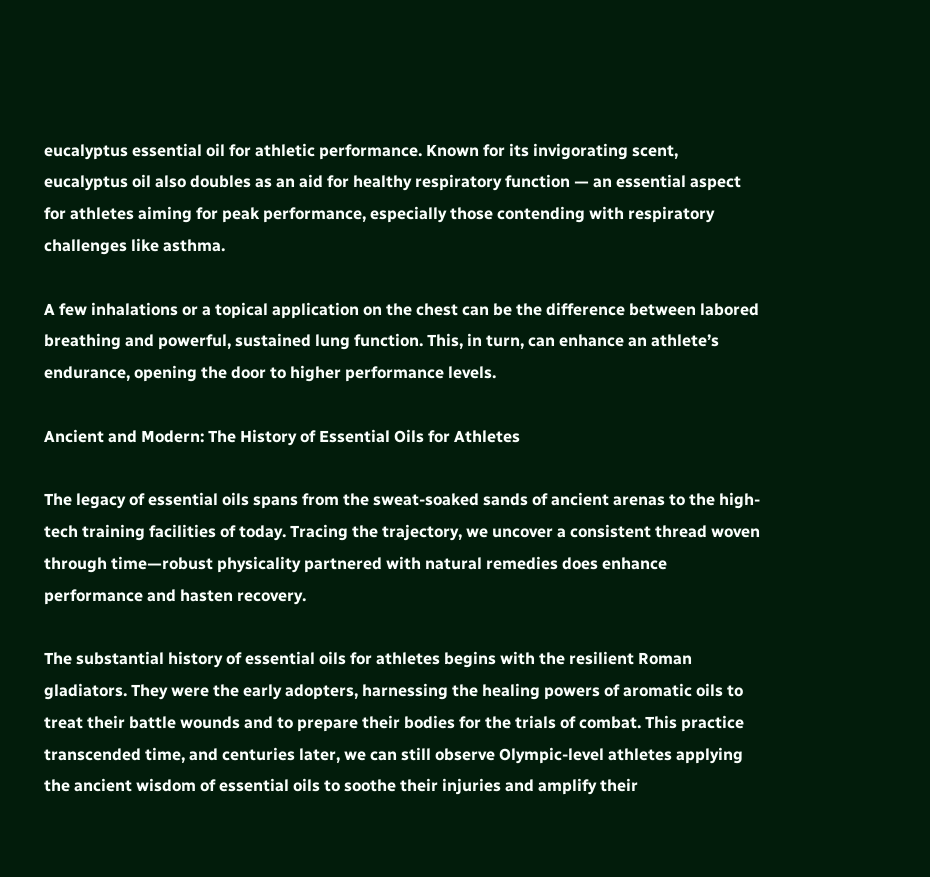eucalyptus essential oil for athletic performance. Known for its invigorating scent, eucalyptus oil also doubles as an aid for healthy respiratory function — an essential aspect for athletes aiming for peak performance, especially those contending with respiratory challenges like asthma.

A few inhalations or a topical application on the chest can be the difference between labored breathing and powerful, sustained lung function. This, in turn, can enhance an athlete’s endurance, opening the door to higher performance levels.

Ancient and Modern: The History of Essential Oils for Athletes

The legacy of essential oils spans from the sweat-soaked sands of ancient arenas to the high-tech training facilities of today. Tracing the trajectory, we uncover a consistent thread woven through time—robust physicality partnered with natural remedies does enhance performance and hasten recovery.

The substantial history of essential oils for athletes begins with the resilient Roman gladiators. They were the early adopters, harnessing the healing powers of aromatic oils to treat their battle wounds and to prepare their bodies for the trials of combat. This practice transcended time, and centuries later, we can still observe Olympic-level athletes applying the ancient wisdom of essential oils to soothe their injuries and amplify their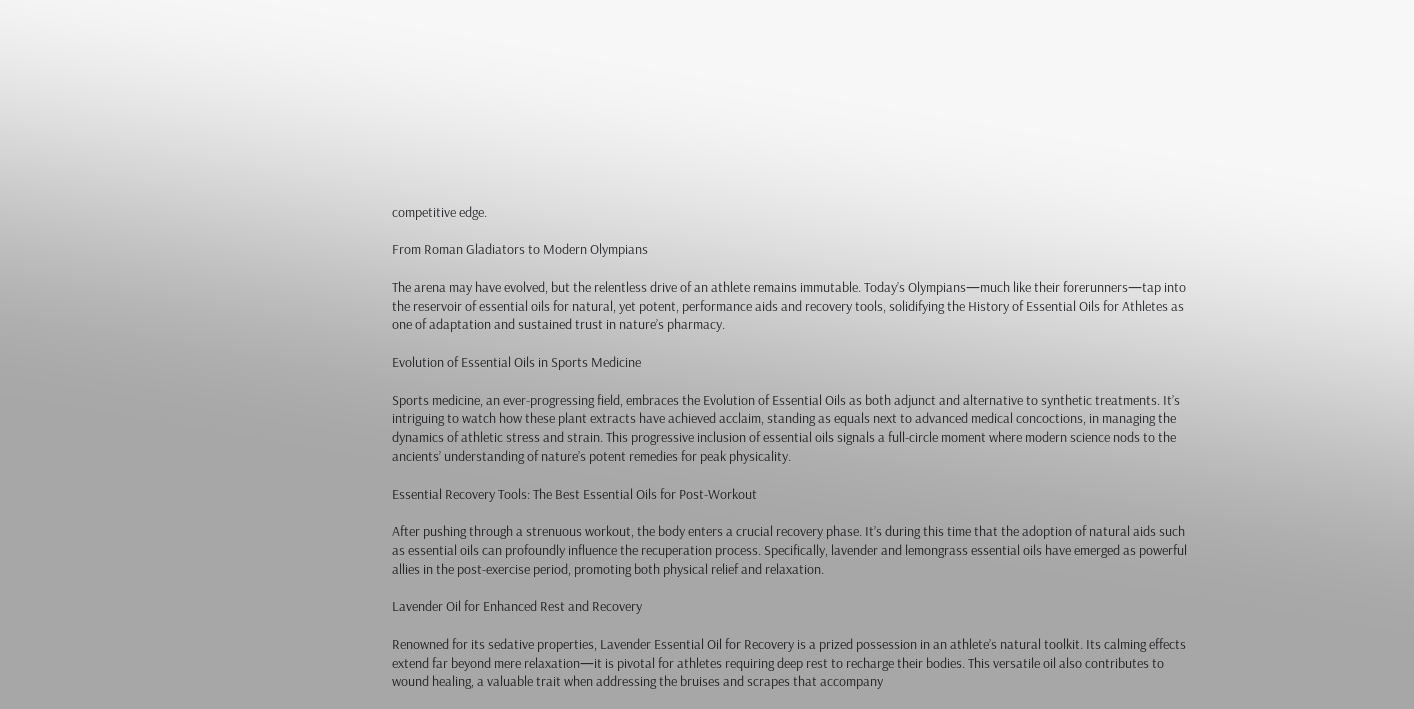competitive edge.

From Roman Gladiators to Modern Olympians

The arena may have evolved, but the relentless drive of an athlete remains immutable. Today’s Olympians—much like their forerunners—tap into the reservoir of essential oils for natural, yet potent, performance aids and recovery tools, solidifying the History of Essential Oils for Athletes as one of adaptation and sustained trust in nature’s pharmacy.

Evolution of Essential Oils in Sports Medicine

Sports medicine, an ever-progressing field, embraces the Evolution of Essential Oils as both adjunct and alternative to synthetic treatments. It’s intriguing to watch how these plant extracts have achieved acclaim, standing as equals next to advanced medical concoctions, in managing the dynamics of athletic stress and strain. This progressive inclusion of essential oils signals a full-circle moment where modern science nods to the ancients’ understanding of nature’s potent remedies for peak physicality.

Essential Recovery Tools: The Best Essential Oils for Post-Workout

After pushing through a strenuous workout, the body enters a crucial recovery phase. It’s during this time that the adoption of natural aids such as essential oils can profoundly influence the recuperation process. Specifically, lavender and lemongrass essential oils have emerged as powerful allies in the post-exercise period, promoting both physical relief and relaxation.

Lavender Oil for Enhanced Rest and Recovery

Renowned for its sedative properties, Lavender Essential Oil for Recovery is a prized possession in an athlete’s natural toolkit. Its calming effects extend far beyond mere relaxation—it is pivotal for athletes requiring deep rest to recharge their bodies. This versatile oil also contributes to wound healing, a valuable trait when addressing the bruises and scrapes that accompany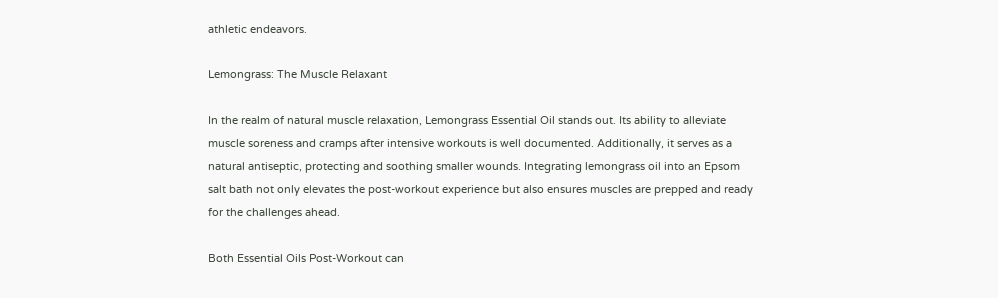athletic endeavors.

Lemongrass: The Muscle Relaxant

In the realm of natural muscle relaxation, Lemongrass Essential Oil stands out. Its ability to alleviate muscle soreness and cramps after intensive workouts is well documented. Additionally, it serves as a natural antiseptic, protecting and soothing smaller wounds. Integrating lemongrass oil into an Epsom salt bath not only elevates the post-workout experience but also ensures muscles are prepped and ready for the challenges ahead.

Both Essential Oils Post-Workout can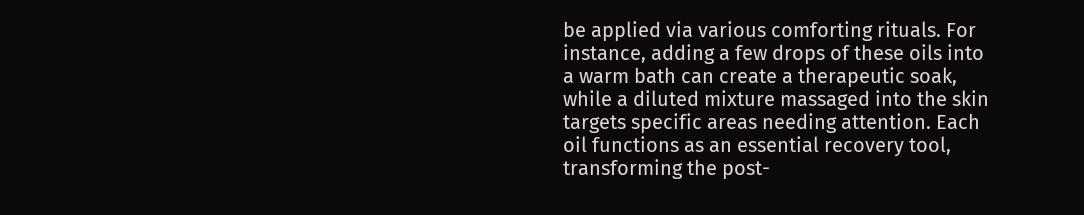be applied via various comforting rituals. For instance, adding a few drops of these oils into a warm bath can create a therapeutic soak, while a diluted mixture massaged into the skin targets specific areas needing attention. Each oil functions as an essential recovery tool, transforming the post-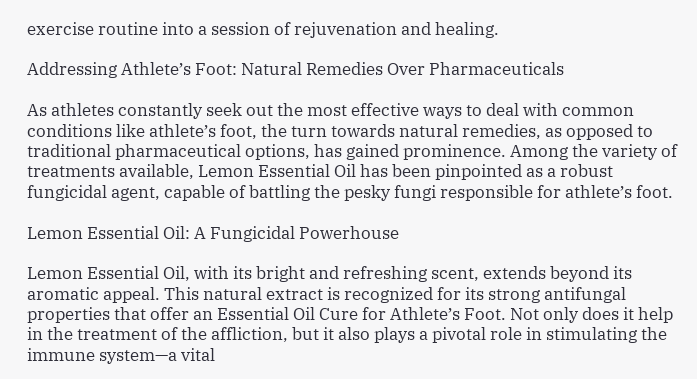exercise routine into a session of rejuvenation and healing.

Addressing Athlete’s Foot: Natural Remedies Over Pharmaceuticals

As athletes constantly seek out the most effective ways to deal with common conditions like athlete’s foot, the turn towards natural remedies, as opposed to traditional pharmaceutical options, has gained prominence. Among the variety of treatments available, Lemon Essential Oil has been pinpointed as a robust fungicidal agent, capable of battling the pesky fungi responsible for athlete’s foot.

Lemon Essential Oil: A Fungicidal Powerhouse

Lemon Essential Oil, with its bright and refreshing scent, extends beyond its aromatic appeal. This natural extract is recognized for its strong antifungal properties that offer an Essential Oil Cure for Athlete’s Foot. Not only does it help in the treatment of the affliction, but it also plays a pivotal role in stimulating the immune system—a vital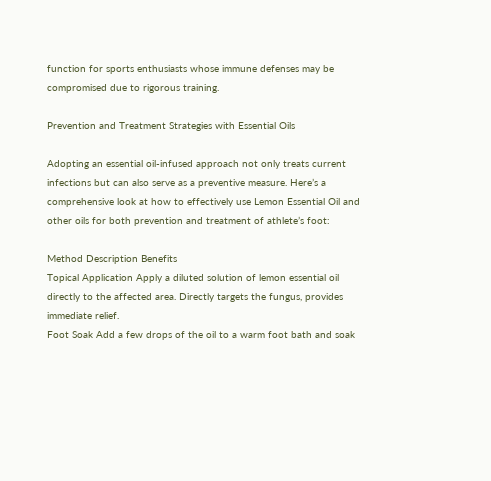function for sports enthusiasts whose immune defenses may be compromised due to rigorous training.

Prevention and Treatment Strategies with Essential Oils

Adopting an essential oil-infused approach not only treats current infections but can also serve as a preventive measure. Here’s a comprehensive look at how to effectively use Lemon Essential Oil and other oils for both prevention and treatment of athlete’s foot:

Method Description Benefits
Topical Application Apply a diluted solution of lemon essential oil directly to the affected area. Directly targets the fungus, provides immediate relief.
Foot Soak Add a few drops of the oil to a warm foot bath and soak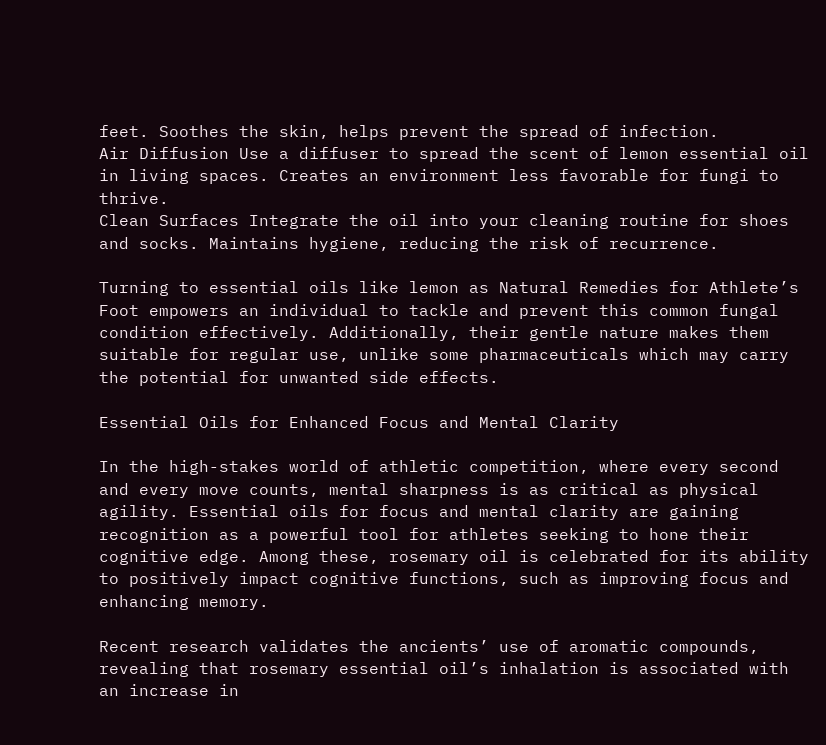feet. Soothes the skin, helps prevent the spread of infection.
Air Diffusion Use a diffuser to spread the scent of lemon essential oil in living spaces. Creates an environment less favorable for fungi to thrive.
Clean Surfaces Integrate the oil into your cleaning routine for shoes and socks. Maintains hygiene, reducing the risk of recurrence.

Turning to essential oils like lemon as Natural Remedies for Athlete’s Foot empowers an individual to tackle and prevent this common fungal condition effectively. Additionally, their gentle nature makes them suitable for regular use, unlike some pharmaceuticals which may carry the potential for unwanted side effects.

Essential Oils for Enhanced Focus and Mental Clarity

In the high-stakes world of athletic competition, where every second and every move counts, mental sharpness is as critical as physical agility. Essential oils for focus and mental clarity are gaining recognition as a powerful tool for athletes seeking to hone their cognitive edge. Among these, rosemary oil is celebrated for its ability to positively impact cognitive functions, such as improving focus and enhancing memory.

Recent research validates the ancients’ use of aromatic compounds, revealing that rosemary essential oil’s inhalation is associated with an increase in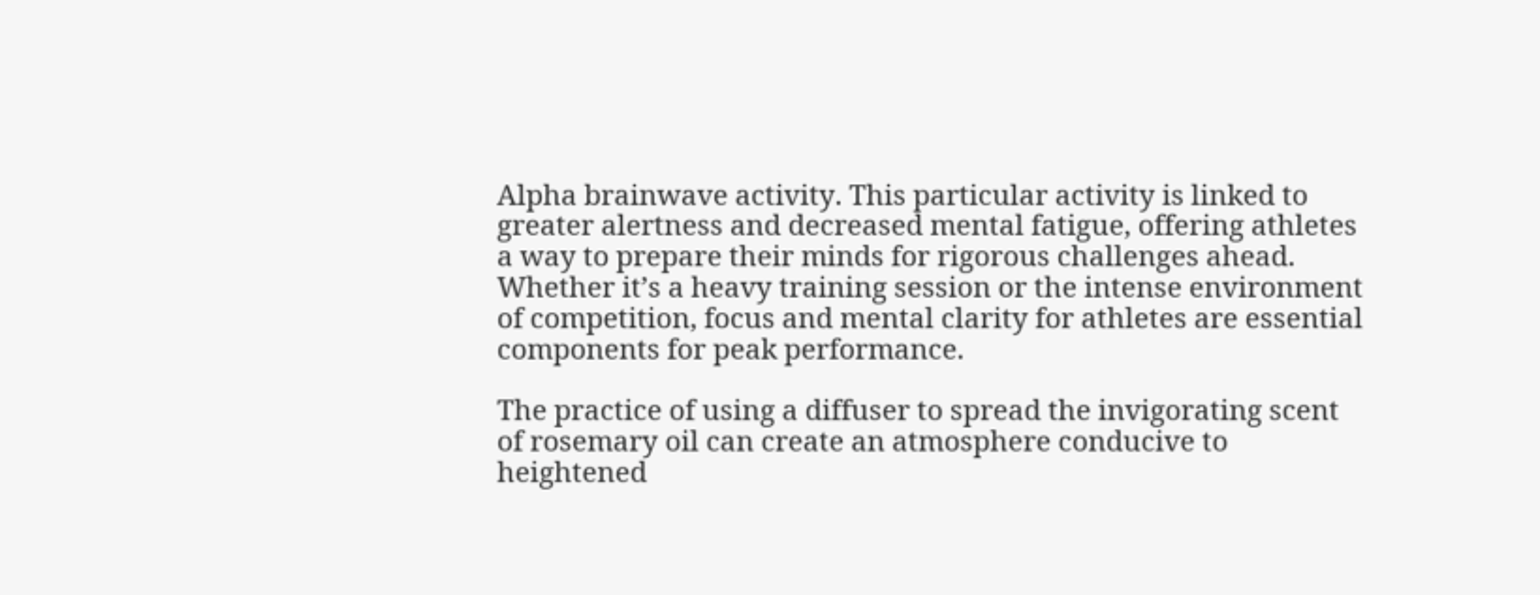Alpha brainwave activity. This particular activity is linked to greater alertness and decreased mental fatigue, offering athletes a way to prepare their minds for rigorous challenges ahead. Whether it’s a heavy training session or the intense environment of competition, focus and mental clarity for athletes are essential components for peak performance.

The practice of using a diffuser to spread the invigorating scent of rosemary oil can create an atmosphere conducive to heightened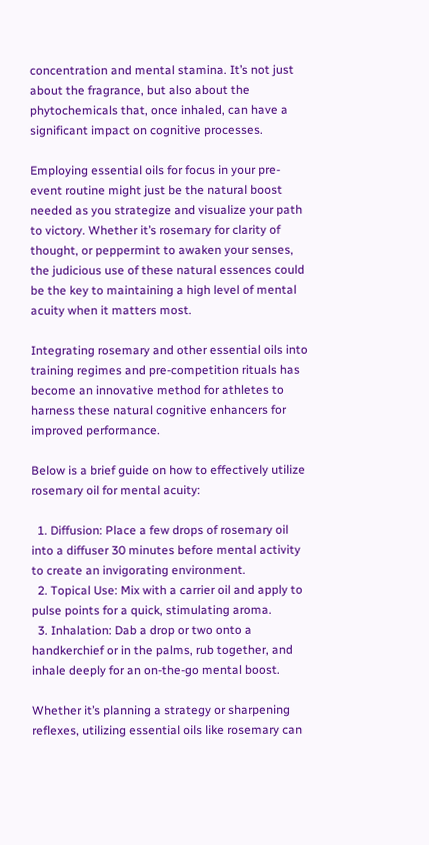concentration and mental stamina. It’s not just about the fragrance, but also about the phytochemicals that, once inhaled, can have a significant impact on cognitive processes.

Employing essential oils for focus in your pre-event routine might just be the natural boost needed as you strategize and visualize your path to victory. Whether it’s rosemary for clarity of thought, or peppermint to awaken your senses, the judicious use of these natural essences could be the key to maintaining a high level of mental acuity when it matters most.

Integrating rosemary and other essential oils into training regimes and pre-competition rituals has become an innovative method for athletes to harness these natural cognitive enhancers for improved performance.

Below is a brief guide on how to effectively utilize rosemary oil for mental acuity:

  1. Diffusion: Place a few drops of rosemary oil into a diffuser 30 minutes before mental activity to create an invigorating environment.
  2. Topical Use: Mix with a carrier oil and apply to pulse points for a quick, stimulating aroma.
  3. Inhalation: Dab a drop or two onto a handkerchief or in the palms, rub together, and inhale deeply for an on-the-go mental boost.

Whether it’s planning a strategy or sharpening reflexes, utilizing essential oils like rosemary can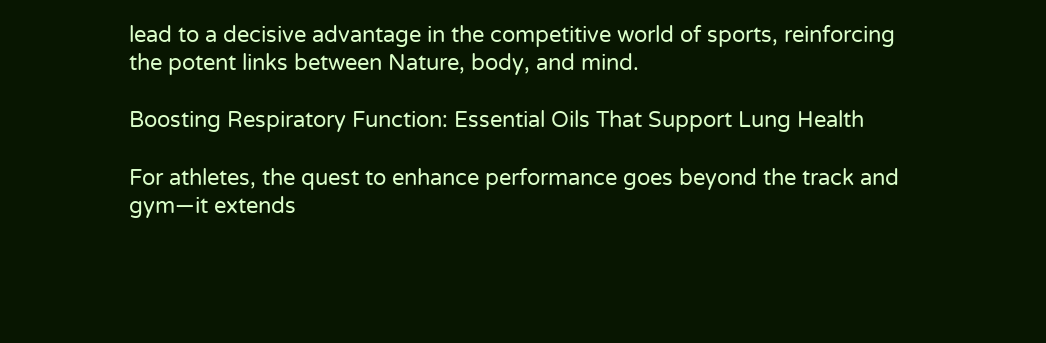lead to a decisive advantage in the competitive world of sports, reinforcing the potent links between Nature, body, and mind.

Boosting Respiratory Function: Essential Oils That Support Lung Health

For athletes, the quest to enhance performance goes beyond the track and gym—it extends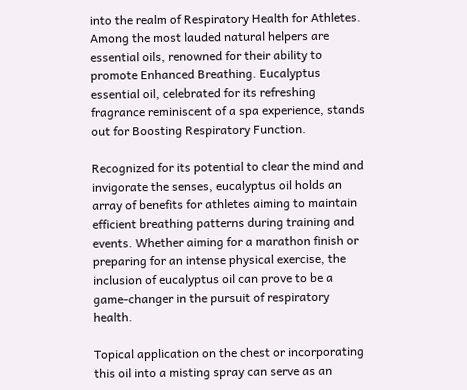into the realm of Respiratory Health for Athletes. Among the most lauded natural helpers are essential oils, renowned for their ability to promote Enhanced Breathing. Eucalyptus essential oil, celebrated for its refreshing fragrance reminiscent of a spa experience, stands out for Boosting Respiratory Function.

Recognized for its potential to clear the mind and invigorate the senses, eucalyptus oil holds an array of benefits for athletes aiming to maintain efficient breathing patterns during training and events. Whether aiming for a marathon finish or preparing for an intense physical exercise, the inclusion of eucalyptus oil can prove to be a game-changer in the pursuit of respiratory health.

Topical application on the chest or incorporating this oil into a misting spray can serve as an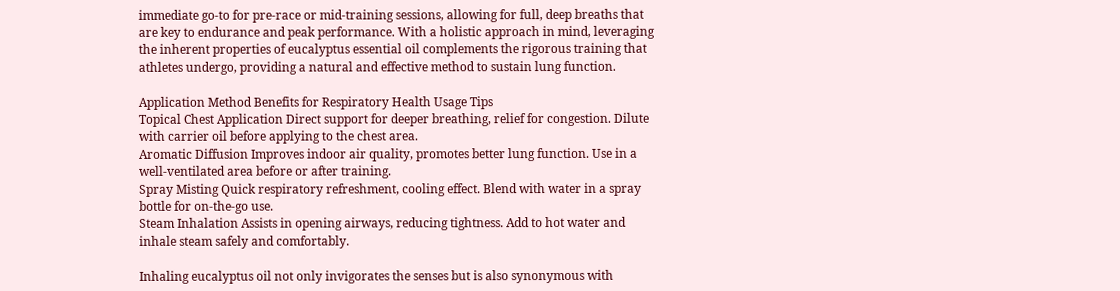immediate go-to for pre-race or mid-training sessions, allowing for full, deep breaths that are key to endurance and peak performance. With a holistic approach in mind, leveraging the inherent properties of eucalyptus essential oil complements the rigorous training that athletes undergo, providing a natural and effective method to sustain lung function.

Application Method Benefits for Respiratory Health Usage Tips
Topical Chest Application Direct support for deeper breathing, relief for congestion. Dilute with carrier oil before applying to the chest area.
Aromatic Diffusion Improves indoor air quality, promotes better lung function. Use in a well-ventilated area before or after training.
Spray Misting Quick respiratory refreshment, cooling effect. Blend with water in a spray bottle for on-the-go use.
Steam Inhalation Assists in opening airways, reducing tightness. Add to hot water and inhale steam safely and comfortably.

Inhaling eucalyptus oil not only invigorates the senses but is also synonymous with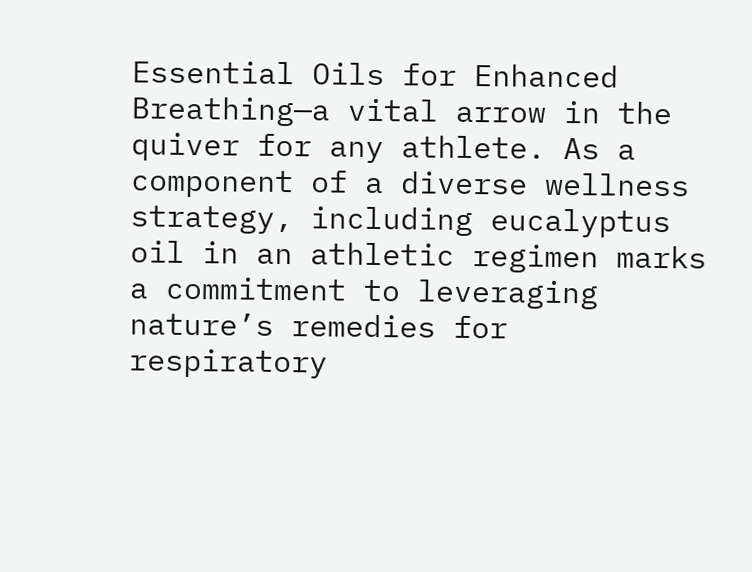Essential Oils for Enhanced Breathing—a vital arrow in the quiver for any athlete. As a component of a diverse wellness strategy, including eucalyptus oil in an athletic regimen marks a commitment to leveraging nature’s remedies for respiratory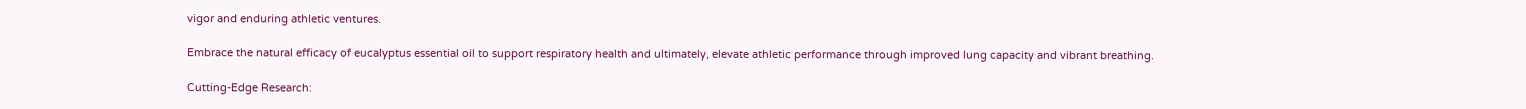vigor and enduring athletic ventures.

Embrace the natural efficacy of eucalyptus essential oil to support respiratory health and ultimately, elevate athletic performance through improved lung capacity and vibrant breathing.

Cutting-Edge Research: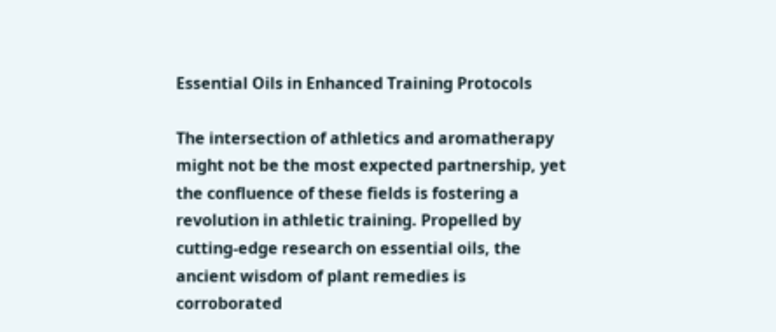Essential Oils in Enhanced Training Protocols

The intersection of athletics and aromatherapy might not be the most expected partnership, yet the confluence of these fields is fostering a revolution in athletic training. Propelled by cutting-edge research on essential oils, the ancient wisdom of plant remedies is corroborated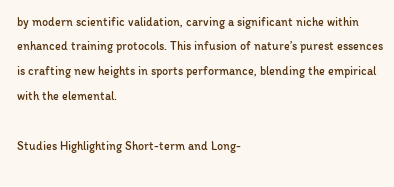by modern scientific validation, carving a significant niche within enhanced training protocols. This infusion of nature’s purest essences is crafting new heights in sports performance, blending the empirical with the elemental.

Studies Highlighting Short-term and Long-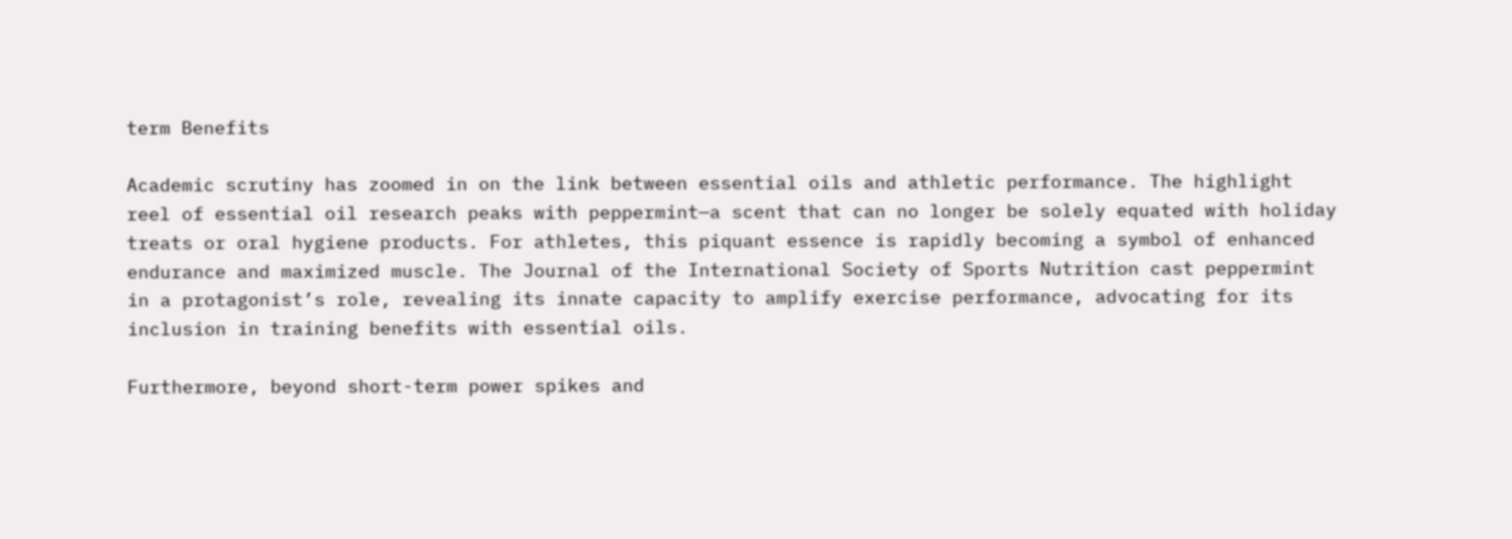term Benefits

Academic scrutiny has zoomed in on the link between essential oils and athletic performance. The highlight reel of essential oil research peaks with peppermint—a scent that can no longer be solely equated with holiday treats or oral hygiene products. For athletes, this piquant essence is rapidly becoming a symbol of enhanced endurance and maximized muscle. The Journal of the International Society of Sports Nutrition cast peppermint in a protagonist’s role, revealing its innate capacity to amplify exercise performance, advocating for its inclusion in training benefits with essential oils.

Furthermore, beyond short-term power spikes and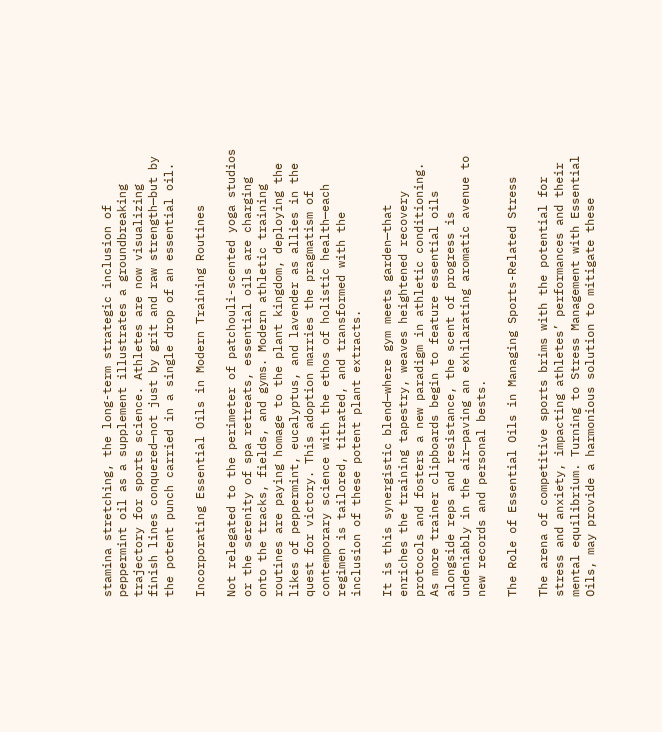stamina stretching, the long-term strategic inclusion of peppermint oil as a supplement illustrates a groundbreaking trajectory for sports science. Athletes are now visualizing finish lines conquered—not just by grit and raw strength—but by the potent punch carried in a single drop of an essential oil.

Incorporating Essential Oils in Modern Training Routines

Not relegated to the perimeter of patchouli-scented yoga studios or the serenity of spa retreats, essential oils are charging onto the tracks, fields, and gyms. Modern athletic training routines are paying homage to the plant kingdom, deploying the likes of peppermint, eucalyptus, and lavender as allies in the quest for victory. This adoption marries the pragmatism of contemporary science with the ethos of holistic health—each regimen is tailored, titrated, and transformed with the inclusion of these potent plant extracts.

It is this synergistic blend—where gym meets garden—that enriches the training tapestry, weaves heightened recovery protocols and fosters a new paradigm in athletic conditioning. As more trainer clipboards begin to feature essential oils alongside reps and resistance, the scent of progress is undeniably in the air—paving an exhilarating aromatic avenue to new records and personal bests.

The Role of Essential Oils in Managing Sports-Related Stress

The arena of competitive sports brims with the potential for stress and anxiety, impacting athletes’ performances and their mental equilibrium. Turning to Stress Management with Essential Oils, may provide a harmonious solution to mitigate these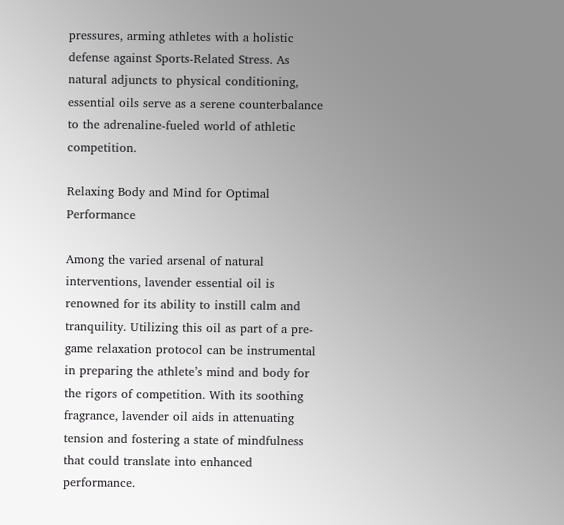pressures, arming athletes with a holistic defense against Sports-Related Stress. As natural adjuncts to physical conditioning, essential oils serve as a serene counterbalance to the adrenaline-fueled world of athletic competition.

Relaxing Body and Mind for Optimal Performance

Among the varied arsenal of natural interventions, lavender essential oil is renowned for its ability to instill calm and tranquility. Utilizing this oil as part of a pre-game relaxation protocol can be instrumental in preparing the athlete’s mind and body for the rigors of competition. With its soothing fragrance, lavender oil aids in attenuating tension and fostering a state of mindfulness that could translate into enhanced performance.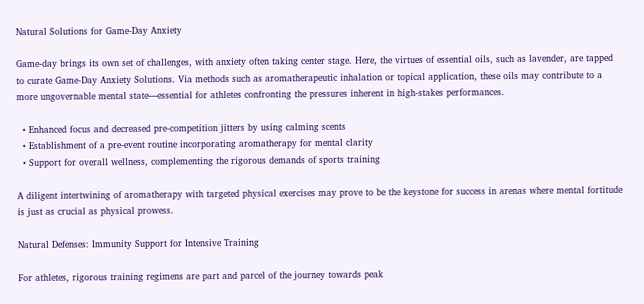Natural Solutions for Game-Day Anxiety

Game-day brings its own set of challenges, with anxiety often taking center stage. Here, the virtues of essential oils, such as lavender, are tapped to curate Game-Day Anxiety Solutions. Via methods such as aromatherapeutic inhalation or topical application, these oils may contribute to a more ungovernable mental state—essential for athletes confronting the pressures inherent in high-stakes performances.

  • Enhanced focus and decreased pre-competition jitters by using calming scents
  • Establishment of a pre-event routine incorporating aromatherapy for mental clarity
  • Support for overall wellness, complementing the rigorous demands of sports training

A diligent intertwining of aromatherapy with targeted physical exercises may prove to be the keystone for success in arenas where mental fortitude is just as crucial as physical prowess.

Natural Defenses: Immunity Support for Intensive Training

For athletes, rigorous training regimens are part and parcel of the journey towards peak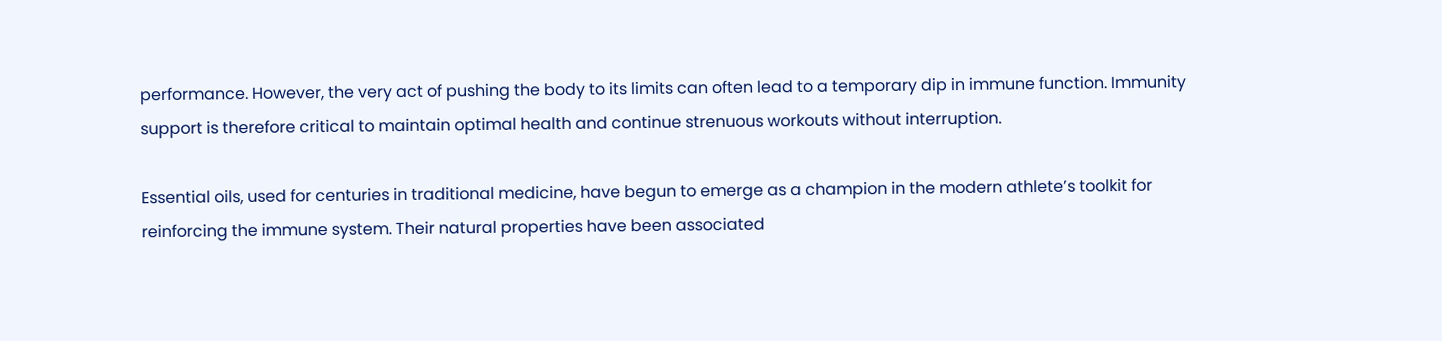performance. However, the very act of pushing the body to its limits can often lead to a temporary dip in immune function. Immunity support is therefore critical to maintain optimal health and continue strenuous workouts without interruption.

Essential oils, used for centuries in traditional medicine, have begun to emerge as a champion in the modern athlete’s toolkit for reinforcing the immune system. Their natural properties have been associated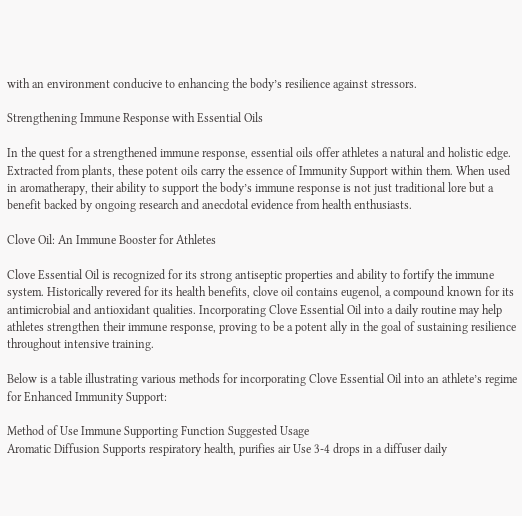with an environment conducive to enhancing the body’s resilience against stressors.

Strengthening Immune Response with Essential Oils

In the quest for a strengthened immune response, essential oils offer athletes a natural and holistic edge. Extracted from plants, these potent oils carry the essence of Immunity Support within them. When used in aromatherapy, their ability to support the body’s immune response is not just traditional lore but a benefit backed by ongoing research and anecdotal evidence from health enthusiasts.

Clove Oil: An Immune Booster for Athletes

Clove Essential Oil is recognized for its strong antiseptic properties and ability to fortify the immune system. Historically revered for its health benefits, clove oil contains eugenol, a compound known for its antimicrobial and antioxidant qualities. Incorporating Clove Essential Oil into a daily routine may help athletes strengthen their immune response, proving to be a potent ally in the goal of sustaining resilience throughout intensive training.

Below is a table illustrating various methods for incorporating Clove Essential Oil into an athlete’s regime for Enhanced Immunity Support:

Method of Use Immune Supporting Function Suggested Usage
Aromatic Diffusion Supports respiratory health, purifies air Use 3-4 drops in a diffuser daily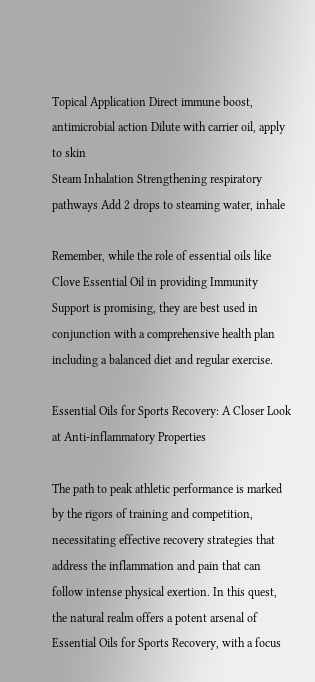Topical Application Direct immune boost, antimicrobial action Dilute with carrier oil, apply to skin
Steam Inhalation Strengthening respiratory pathways Add 2 drops to steaming water, inhale

Remember, while the role of essential oils like Clove Essential Oil in providing Immunity Support is promising, they are best used in conjunction with a comprehensive health plan including a balanced diet and regular exercise.

Essential Oils for Sports Recovery: A Closer Look at Anti-inflammatory Properties

The path to peak athletic performance is marked by the rigors of training and competition, necessitating effective recovery strategies that address the inflammation and pain that can follow intense physical exertion. In this quest, the natural realm offers a potent arsenal of Essential Oils for Sports Recovery, with a focus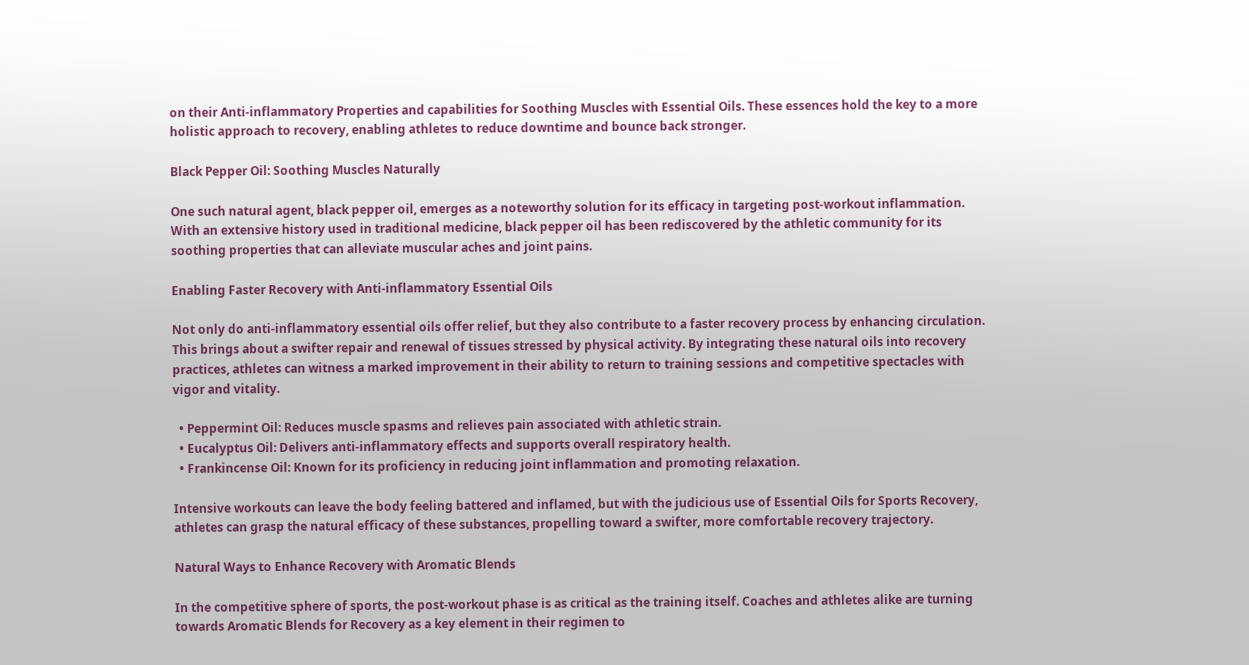on their Anti-inflammatory Properties and capabilities for Soothing Muscles with Essential Oils. These essences hold the key to a more holistic approach to recovery, enabling athletes to reduce downtime and bounce back stronger.

Black Pepper Oil: Soothing Muscles Naturally

One such natural agent, black pepper oil, emerges as a noteworthy solution for its efficacy in targeting post-workout inflammation. With an extensive history used in traditional medicine, black pepper oil has been rediscovered by the athletic community for its soothing properties that can alleviate muscular aches and joint pains.

Enabling Faster Recovery with Anti-inflammatory Essential Oils

Not only do anti-inflammatory essential oils offer relief, but they also contribute to a faster recovery process by enhancing circulation. This brings about a swifter repair and renewal of tissues stressed by physical activity. By integrating these natural oils into recovery practices, athletes can witness a marked improvement in their ability to return to training sessions and competitive spectacles with vigor and vitality.

  • Peppermint Oil: Reduces muscle spasms and relieves pain associated with athletic strain.
  • Eucalyptus Oil: Delivers anti-inflammatory effects and supports overall respiratory health.
  • Frankincense Oil: Known for its proficiency in reducing joint inflammation and promoting relaxation.

Intensive workouts can leave the body feeling battered and inflamed, but with the judicious use of Essential Oils for Sports Recovery, athletes can grasp the natural efficacy of these substances, propelling toward a swifter, more comfortable recovery trajectory.

Natural Ways to Enhance Recovery with Aromatic Blends

In the competitive sphere of sports, the post-workout phase is as critical as the training itself. Coaches and athletes alike are turning towards Aromatic Blends for Recovery as a key element in their regimen to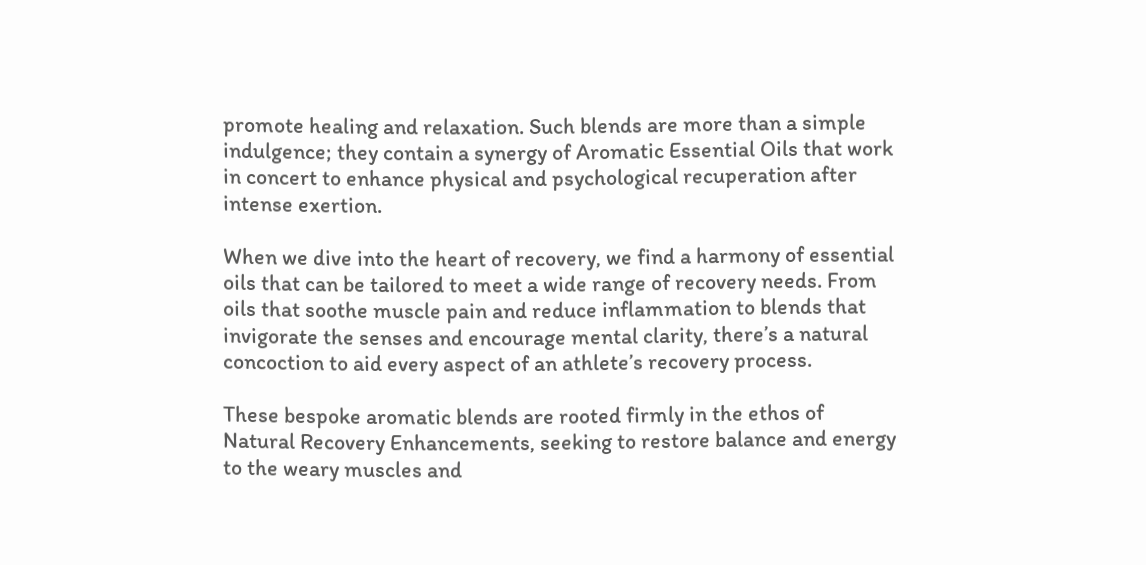promote healing and relaxation. Such blends are more than a simple indulgence; they contain a synergy of Aromatic Essential Oils that work in concert to enhance physical and psychological recuperation after intense exertion.

When we dive into the heart of recovery, we find a harmony of essential oils that can be tailored to meet a wide range of recovery needs. From oils that soothe muscle pain and reduce inflammation to blends that invigorate the senses and encourage mental clarity, there’s a natural concoction to aid every aspect of an athlete’s recovery process.

These bespoke aromatic blends are rooted firmly in the ethos of Natural Recovery Enhancements, seeking to restore balance and energy to the weary muscles and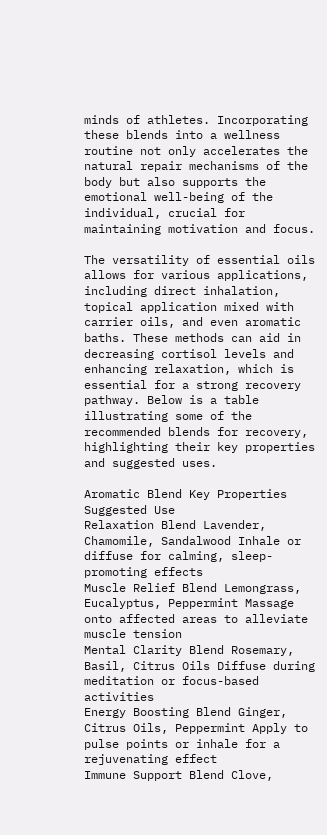minds of athletes. Incorporating these blends into a wellness routine not only accelerates the natural repair mechanisms of the body but also supports the emotional well-being of the individual, crucial for maintaining motivation and focus.

The versatility of essential oils allows for various applications, including direct inhalation, topical application mixed with carrier oils, and even aromatic baths. These methods can aid in decreasing cortisol levels and enhancing relaxation, which is essential for a strong recovery pathway. Below is a table illustrating some of the recommended blends for recovery, highlighting their key properties and suggested uses.

Aromatic Blend Key Properties Suggested Use
Relaxation Blend Lavender, Chamomile, Sandalwood Inhale or diffuse for calming, sleep-promoting effects
Muscle Relief Blend Lemongrass, Eucalyptus, Peppermint Massage onto affected areas to alleviate muscle tension
Mental Clarity Blend Rosemary, Basil, Citrus Oils Diffuse during meditation or focus-based activities
Energy Boosting Blend Ginger, Citrus Oils, Peppermint Apply to pulse points or inhale for a rejuvenating effect
Immune Support Blend Clove,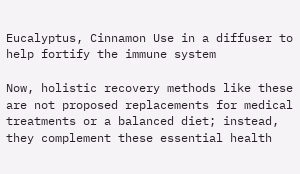Eucalyptus, Cinnamon Use in a diffuser to help fortify the immune system

Now, holistic recovery methods like these are not proposed replacements for medical treatments or a balanced diet; instead, they complement these essential health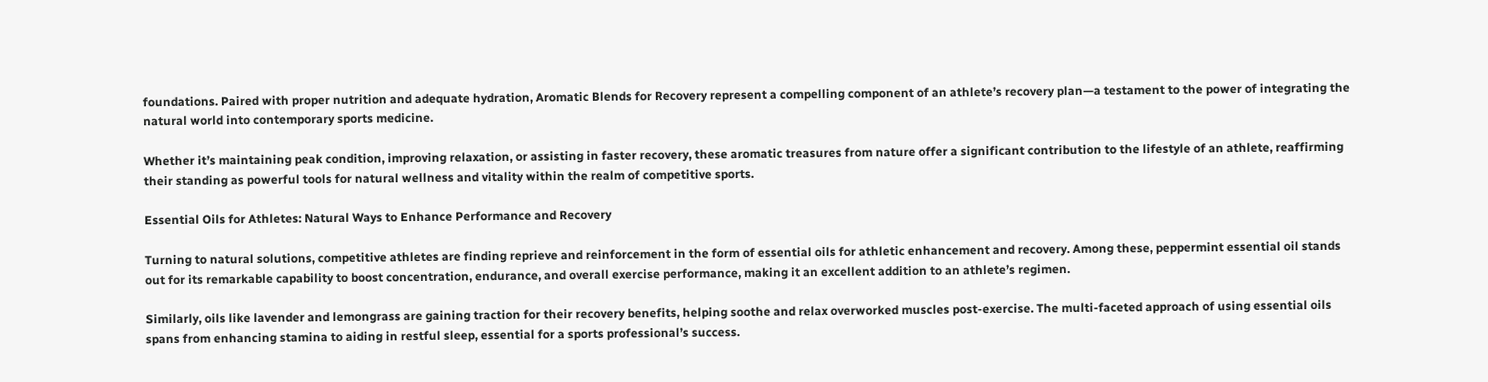foundations. Paired with proper nutrition and adequate hydration, Aromatic Blends for Recovery represent a compelling component of an athlete’s recovery plan—a testament to the power of integrating the natural world into contemporary sports medicine.

Whether it’s maintaining peak condition, improving relaxation, or assisting in faster recovery, these aromatic treasures from nature offer a significant contribution to the lifestyle of an athlete, reaffirming their standing as powerful tools for natural wellness and vitality within the realm of competitive sports.

Essential Oils for Athletes: Natural Ways to Enhance Performance and Recovery

Turning to natural solutions, competitive athletes are finding reprieve and reinforcement in the form of essential oils for athletic enhancement and recovery. Among these, peppermint essential oil stands out for its remarkable capability to boost concentration, endurance, and overall exercise performance, making it an excellent addition to an athlete’s regimen.

Similarly, oils like lavender and lemongrass are gaining traction for their recovery benefits, helping soothe and relax overworked muscles post-exercise. The multi-faceted approach of using essential oils spans from enhancing stamina to aiding in restful sleep, essential for a sports professional’s success.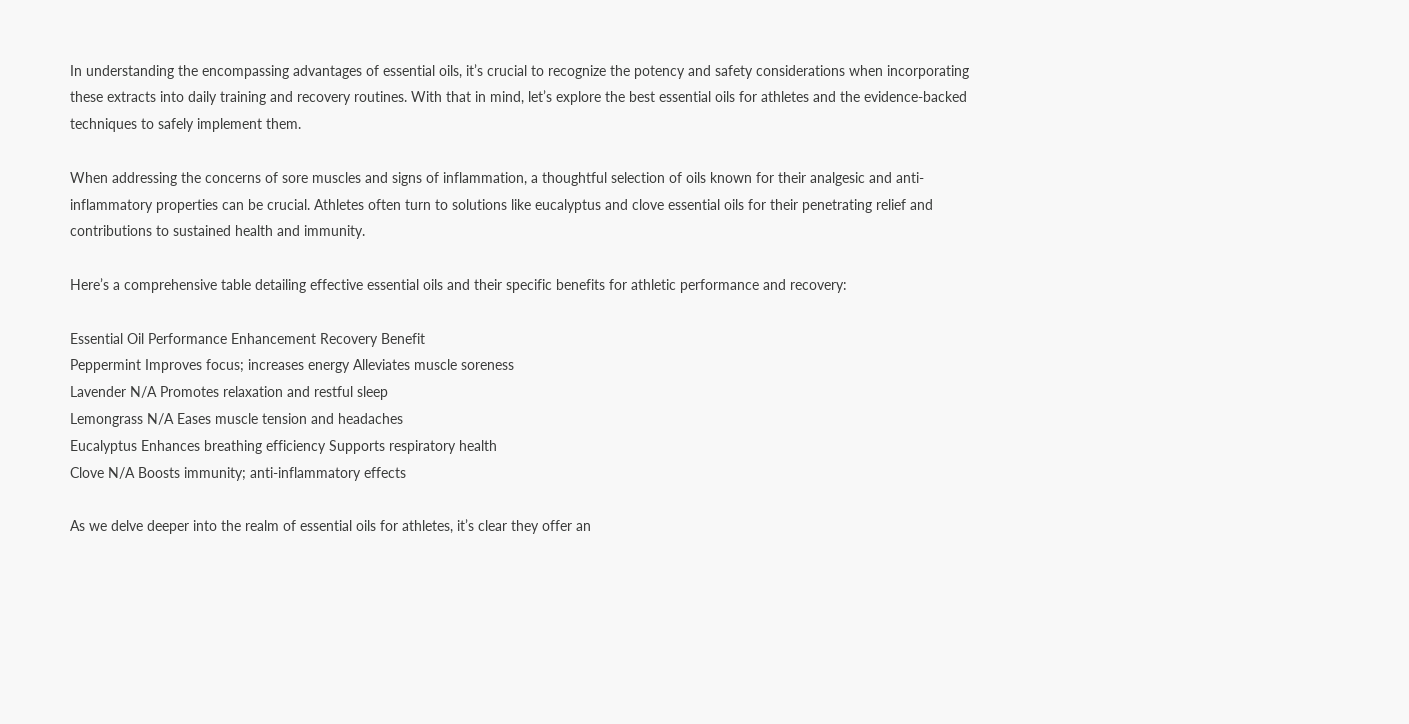In understanding the encompassing advantages of essential oils, it’s crucial to recognize the potency and safety considerations when incorporating these extracts into daily training and recovery routines. With that in mind, let’s explore the best essential oils for athletes and the evidence-backed techniques to safely implement them.

When addressing the concerns of sore muscles and signs of inflammation, a thoughtful selection of oils known for their analgesic and anti-inflammatory properties can be crucial. Athletes often turn to solutions like eucalyptus and clove essential oils for their penetrating relief and contributions to sustained health and immunity.

Here’s a comprehensive table detailing effective essential oils and their specific benefits for athletic performance and recovery:

Essential Oil Performance Enhancement Recovery Benefit
Peppermint Improves focus; increases energy Alleviates muscle soreness
Lavender N/A Promotes relaxation and restful sleep
Lemongrass N/A Eases muscle tension and headaches
Eucalyptus Enhances breathing efficiency Supports respiratory health
Clove N/A Boosts immunity; anti-inflammatory effects

As we delve deeper into the realm of essential oils for athletes, it’s clear they offer an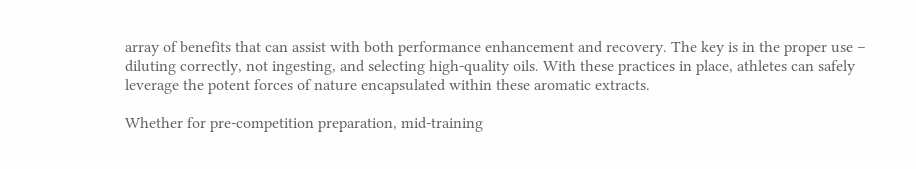array of benefits that can assist with both performance enhancement and recovery. The key is in the proper use – diluting correctly, not ingesting, and selecting high-quality oils. With these practices in place, athletes can safely leverage the potent forces of nature encapsulated within these aromatic extracts.

Whether for pre-competition preparation, mid-training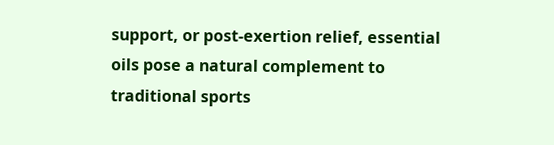support, or post-exertion relief, essential oils pose a natural complement to traditional sports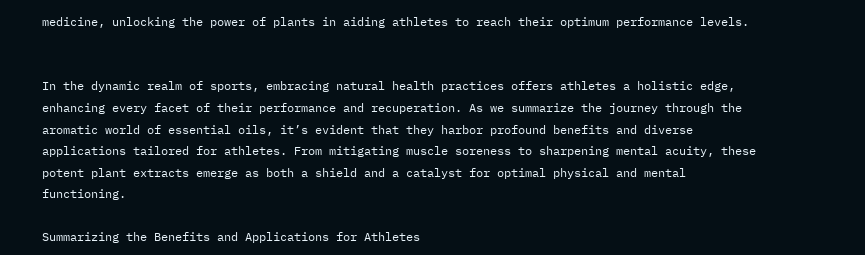medicine, unlocking the power of plants in aiding athletes to reach their optimum performance levels.


In the dynamic realm of sports, embracing natural health practices offers athletes a holistic edge, enhancing every facet of their performance and recuperation. As we summarize the journey through the aromatic world of essential oils, it’s evident that they harbor profound benefits and diverse applications tailored for athletes. From mitigating muscle soreness to sharpening mental acuity, these potent plant extracts emerge as both a shield and a catalyst for optimal physical and mental functioning.

Summarizing the Benefits and Applications for Athletes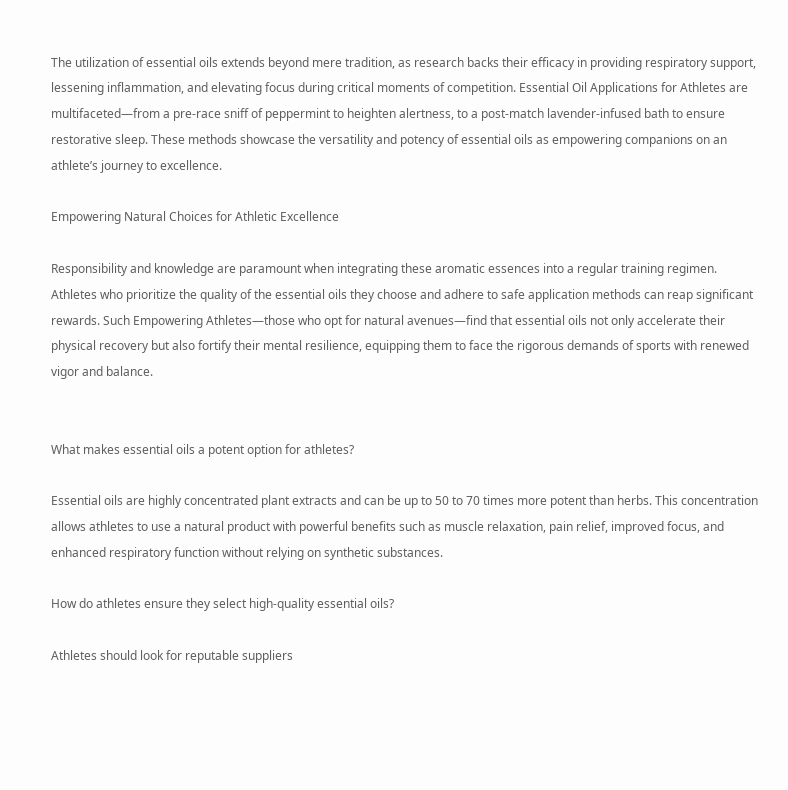The utilization of essential oils extends beyond mere tradition, as research backs their efficacy in providing respiratory support, lessening inflammation, and elevating focus during critical moments of competition. Essential Oil Applications for Athletes are multifaceted—from a pre-race sniff of peppermint to heighten alertness, to a post-match lavender-infused bath to ensure restorative sleep. These methods showcase the versatility and potency of essential oils as empowering companions on an athlete’s journey to excellence.

Empowering Natural Choices for Athletic Excellence

Responsibility and knowledge are paramount when integrating these aromatic essences into a regular training regimen. Athletes who prioritize the quality of the essential oils they choose and adhere to safe application methods can reap significant rewards. Such Empowering Athletes—those who opt for natural avenues—find that essential oils not only accelerate their physical recovery but also fortify their mental resilience, equipping them to face the rigorous demands of sports with renewed vigor and balance.


What makes essential oils a potent option for athletes?

Essential oils are highly concentrated plant extracts and can be up to 50 to 70 times more potent than herbs. This concentration allows athletes to use a natural product with powerful benefits such as muscle relaxation, pain relief, improved focus, and enhanced respiratory function without relying on synthetic substances.

How do athletes ensure they select high-quality essential oils?

Athletes should look for reputable suppliers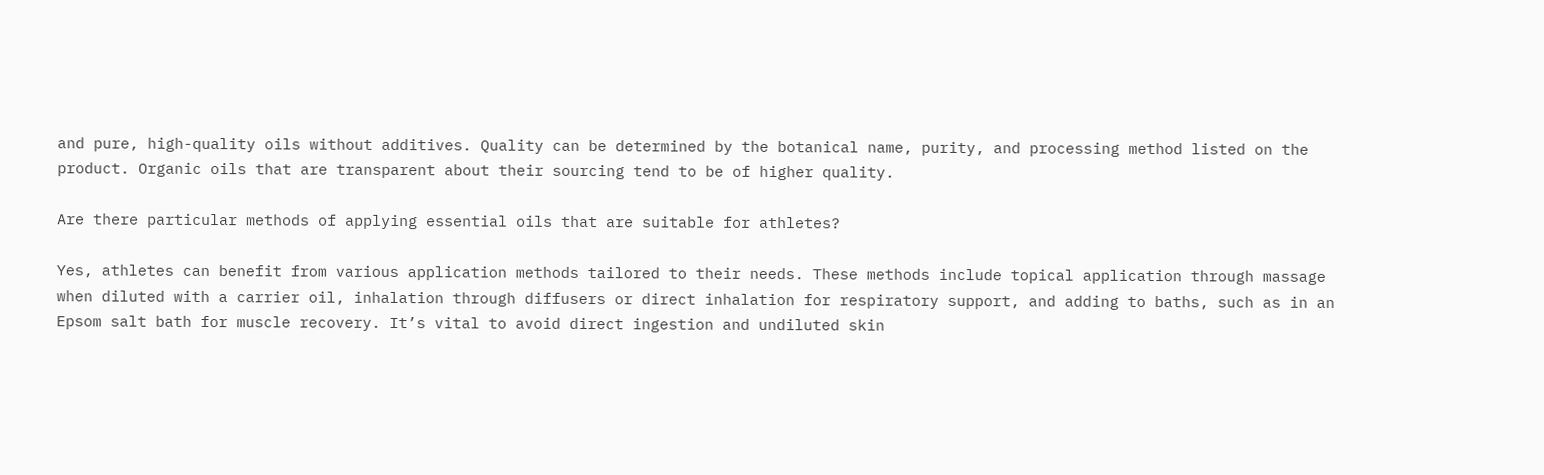and pure, high-quality oils without additives. Quality can be determined by the botanical name, purity, and processing method listed on the product. Organic oils that are transparent about their sourcing tend to be of higher quality.

Are there particular methods of applying essential oils that are suitable for athletes?

Yes, athletes can benefit from various application methods tailored to their needs. These methods include topical application through massage when diluted with a carrier oil, inhalation through diffusers or direct inhalation for respiratory support, and adding to baths, such as in an Epsom salt bath for muscle recovery. It’s vital to avoid direct ingestion and undiluted skin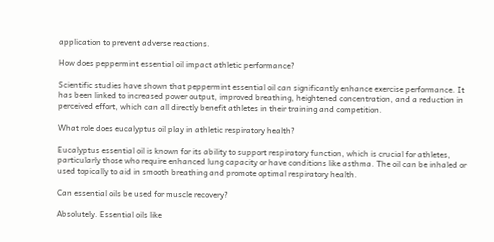application to prevent adverse reactions.

How does peppermint essential oil impact athletic performance?

Scientific studies have shown that peppermint essential oil can significantly enhance exercise performance. It has been linked to increased power output, improved breathing, heightened concentration, and a reduction in perceived effort, which can all directly benefit athletes in their training and competition.

What role does eucalyptus oil play in athletic respiratory health?

Eucalyptus essential oil is known for its ability to support respiratory function, which is crucial for athletes, particularly those who require enhanced lung capacity or have conditions like asthma. The oil can be inhaled or used topically to aid in smooth breathing and promote optimal respiratory health.

Can essential oils be used for muscle recovery?

Absolutely. Essential oils like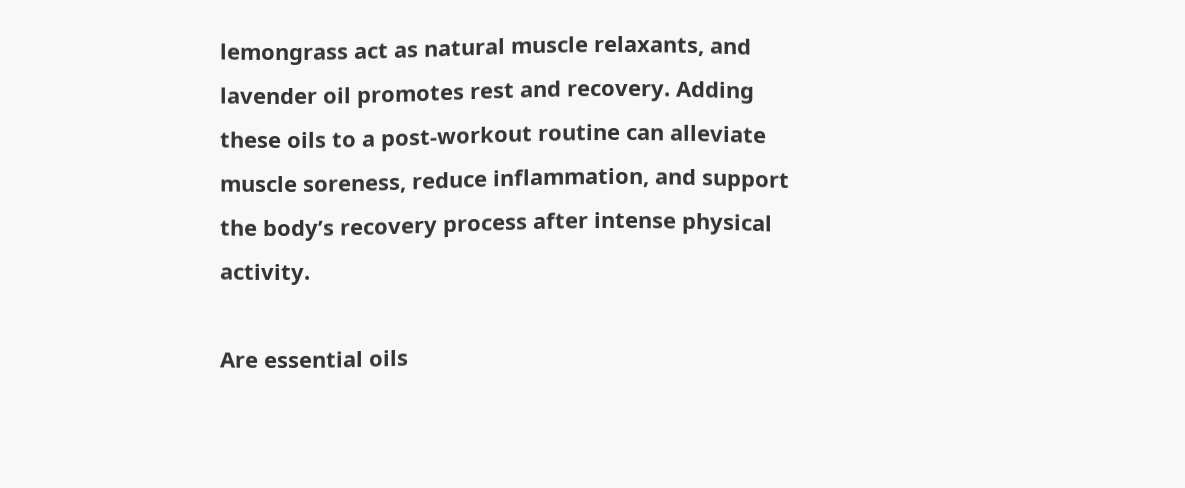lemongrass act as natural muscle relaxants, and lavender oil promotes rest and recovery. Adding these oils to a post-workout routine can alleviate muscle soreness, reduce inflammation, and support the body’s recovery process after intense physical activity.

Are essential oils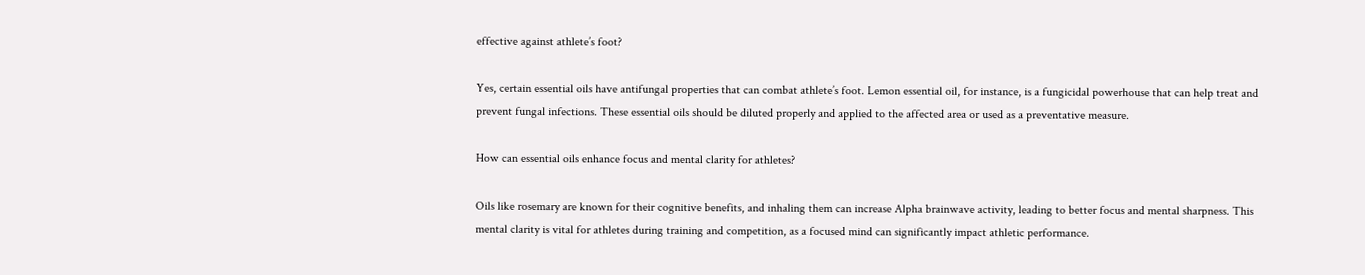effective against athlete’s foot?

Yes, certain essential oils have antifungal properties that can combat athlete’s foot. Lemon essential oil, for instance, is a fungicidal powerhouse that can help treat and prevent fungal infections. These essential oils should be diluted properly and applied to the affected area or used as a preventative measure.

How can essential oils enhance focus and mental clarity for athletes?

Oils like rosemary are known for their cognitive benefits, and inhaling them can increase Alpha brainwave activity, leading to better focus and mental sharpness. This mental clarity is vital for athletes during training and competition, as a focused mind can significantly impact athletic performance.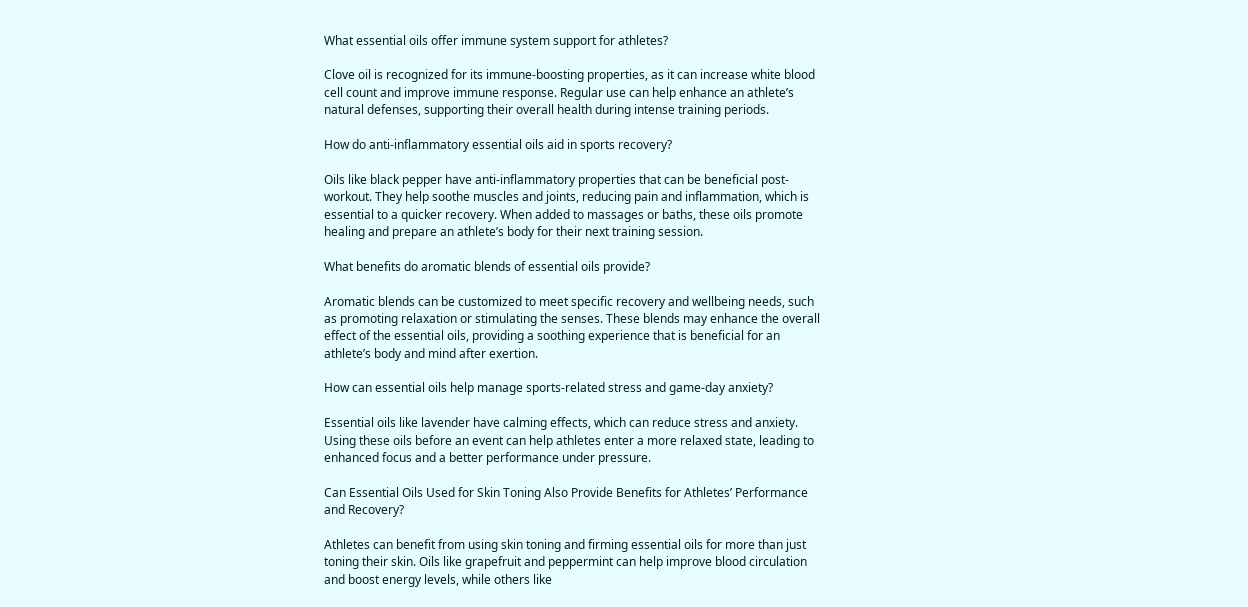What essential oils offer immune system support for athletes?

Clove oil is recognized for its immune-boosting properties, as it can increase white blood cell count and improve immune response. Regular use can help enhance an athlete’s natural defenses, supporting their overall health during intense training periods.

How do anti-inflammatory essential oils aid in sports recovery?

Oils like black pepper have anti-inflammatory properties that can be beneficial post-workout. They help soothe muscles and joints, reducing pain and inflammation, which is essential to a quicker recovery. When added to massages or baths, these oils promote healing and prepare an athlete’s body for their next training session.

What benefits do aromatic blends of essential oils provide?

Aromatic blends can be customized to meet specific recovery and wellbeing needs, such as promoting relaxation or stimulating the senses. These blends may enhance the overall effect of the essential oils, providing a soothing experience that is beneficial for an athlete’s body and mind after exertion.

How can essential oils help manage sports-related stress and game-day anxiety?

Essential oils like lavender have calming effects, which can reduce stress and anxiety. Using these oils before an event can help athletes enter a more relaxed state, leading to enhanced focus and a better performance under pressure.

Can Essential Oils Used for Skin Toning Also Provide Benefits for Athletes’ Performance and Recovery?

Athletes can benefit from using skin toning and firming essential oils for more than just toning their skin. Oils like grapefruit and peppermint can help improve blood circulation and boost energy levels, while others like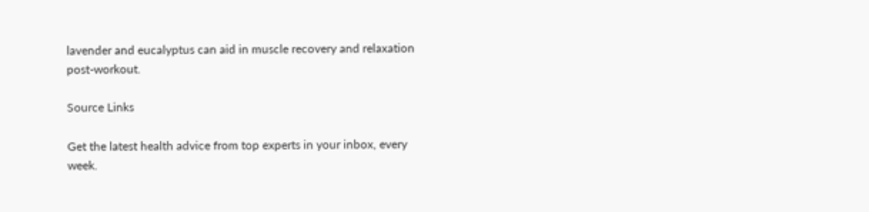lavender and eucalyptus can aid in muscle recovery and relaxation post-workout.

Source Links

Get the latest health advice from top experts in your inbox, every week.